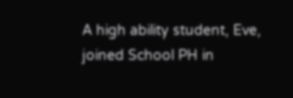A high ability student, Eve, joined School PH in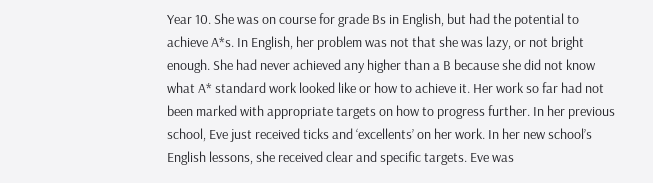Year 10. She was on course for grade Bs in English, but had the potential to achieve A*s. In English, her problem was not that she was lazy, or not bright enough. She had never achieved any higher than a B because she did not know what A* standard work looked like or how to achieve it. Her work so far had not been marked with appropriate targets on how to progress further. In her previous school, Eve just received ticks and ‘excellents’ on her work. In her new school’s English lessons, she received clear and specific targets. Eve was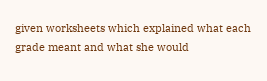given worksheets which explained what each grade meant and what she would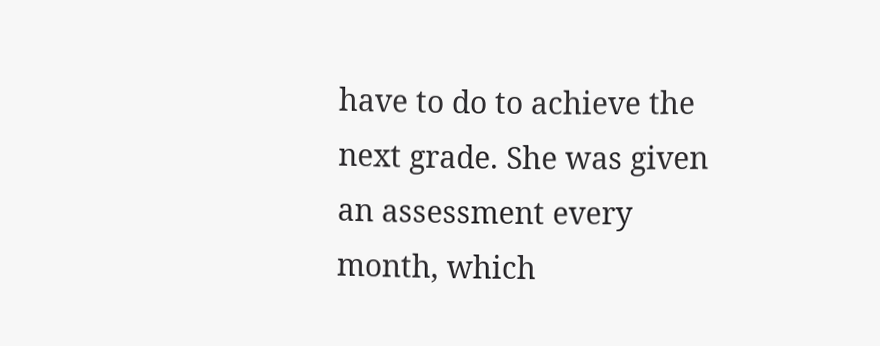have to do to achieve the next grade. She was given an assessment every month, which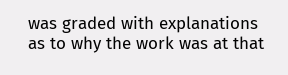was graded with explanations as to why the work was at that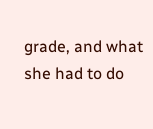grade, and what she had to do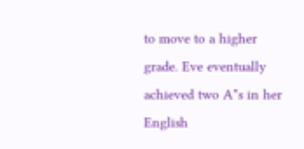to move to a higher grade. Eve eventually achieved two A*s in her English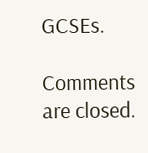GCSEs.

Comments are closed.